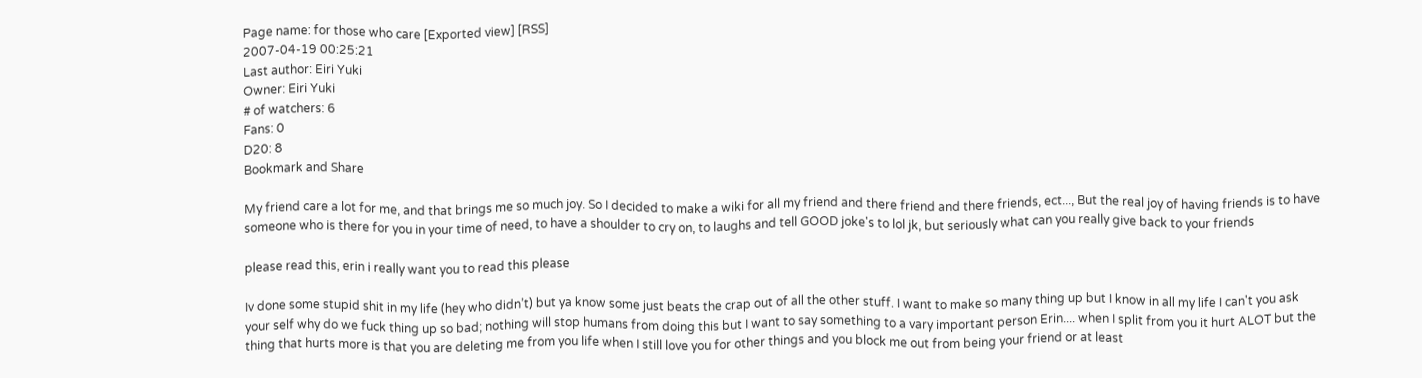Page name: for those who care [Exported view] [RSS]
2007-04-19 00:25:21
Last author: Eiri Yuki
Owner: Eiri Yuki
# of watchers: 6
Fans: 0
D20: 8
Bookmark and Share

My friend care a lot for me, and that brings me so much joy. So I decided to make a wiki for all my friend and there friend and there friends, ect..., But the real joy of having friends is to have someone who is there for you in your time of need, to have a shoulder to cry on, to laughs and tell GOOD joke's to lol jk, but seriously what can you really give back to your friends

please read this, erin i really want you to read this please

Iv done some stupid shit in my life (hey who didn’t) but ya know some just beats the crap out of all the other stuff. I want to make so many thing up but I know in all my life I can't you ask your self why do we fuck thing up so bad; nothing will stop humans from doing this but I want to say something to a vary important person Erin.... when I split from you it hurt ALOT but the thing that hurts more is that you are deleting me from you life when I still love you for other things and you block me out from being your friend or at least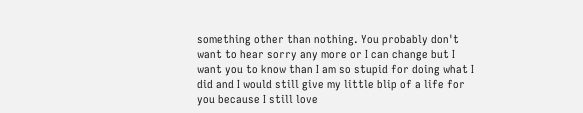something other than nothing. You probably don't want to hear sorry any more or I can change but I want you to know than I am so stupid for doing what I did and I would still give my little blip of a life for you because I still love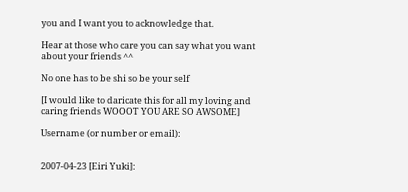you and I want you to acknowledge that.

Hear at those who care you can say what you want about your friends ^^

No one has to be shi so be your self

[I would like to daricate this for all my loving and caring friends WOOOT YOU ARE SO AWSOME]

Username (or number or email):


2007-04-23 [Eiri Yuki]: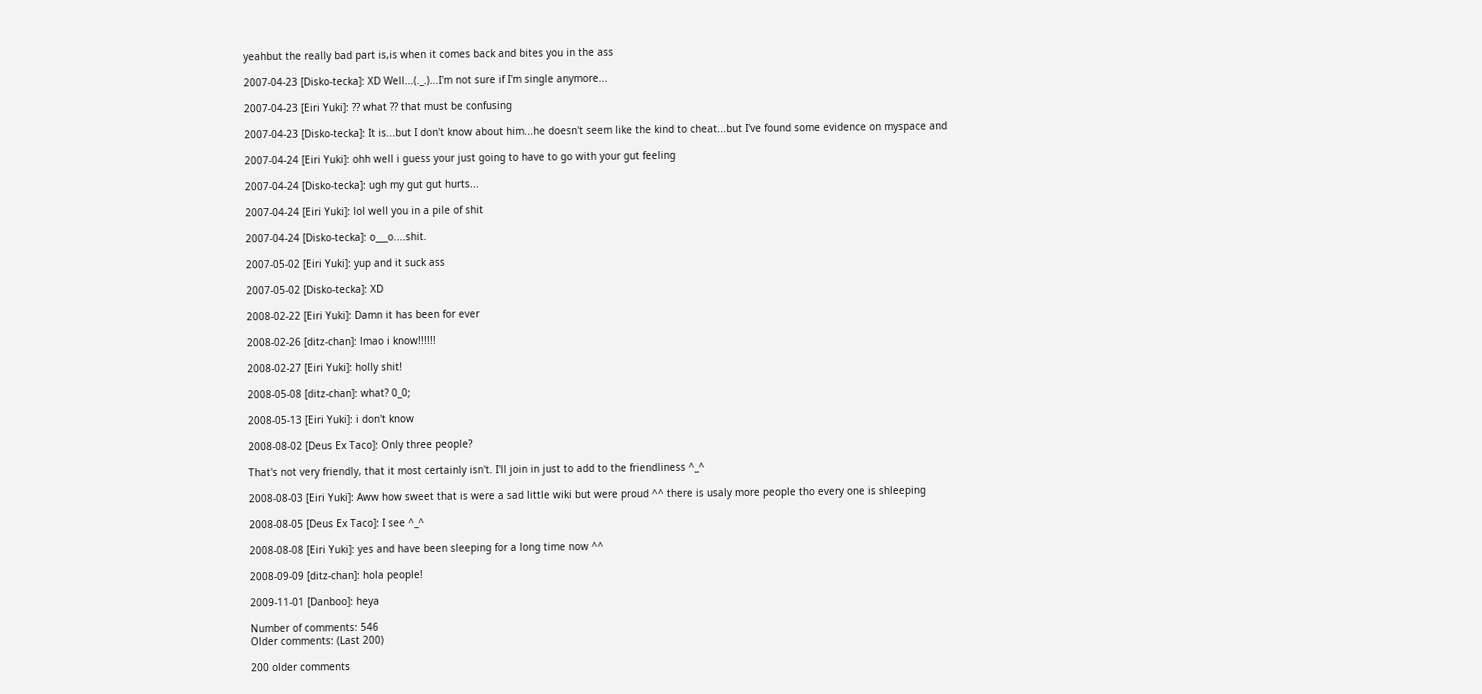yeahbut the really bad part is,is when it comes back and bites you in the ass

2007-04-23 [Disko-tecka]: XD Well...(._.)...I'm not sure if I'm single anymore...

2007-04-23 [Eiri Yuki]: ?? what ?? that must be confusing

2007-04-23 [Disko-tecka]: It is...but I don't know about him...he doesn't seem like the kind to cheat...but I've found some evidence on myspace and

2007-04-24 [Eiri Yuki]: ohh well i guess your just going to have to go with your gut feeling

2007-04-24 [Disko-tecka]: ugh my gut gut hurts...

2007-04-24 [Eiri Yuki]: lol well you in a pile of shit

2007-04-24 [Disko-tecka]: o___o....shit.

2007-05-02 [Eiri Yuki]: yup and it suck ass

2007-05-02 [Disko-tecka]: XD

2008-02-22 [Eiri Yuki]: Damn it has been for ever

2008-02-26 [ditz-chan]: lmao i know!!!!!!

2008-02-27 [Eiri Yuki]: holly shit!

2008-05-08 [ditz-chan]: what? 0_0;

2008-05-13 [Eiri Yuki]: i don't know

2008-08-02 [Deus Ex Taco]: Only three people?

That's not very friendly, that it most certainly isn't. I'll join in just to add to the friendliness ^_^

2008-08-03 [Eiri Yuki]: Aww how sweet that is were a sad little wiki but were proud ^^ there is usaly more people tho every one is shleeping

2008-08-05 [Deus Ex Taco]: I see ^_^

2008-08-08 [Eiri Yuki]: yes and have been sleeping for a long time now ^^

2008-09-09 [ditz-chan]: hola people!

2009-11-01 [Danboo]: heya

Number of comments: 546
Older comments: (Last 200)

200 older comments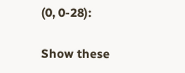(0, 0-28):

Show these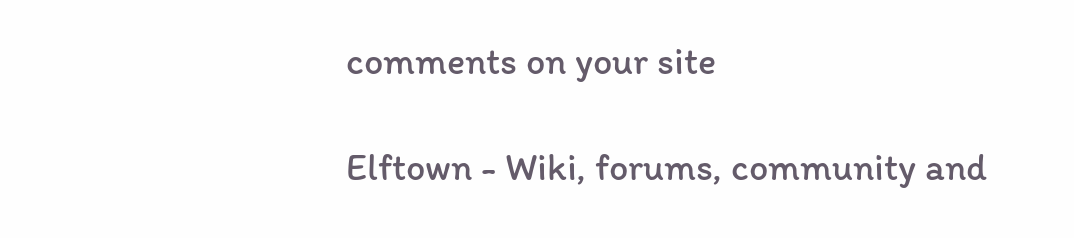comments on your site

Elftown - Wiki, forums, community and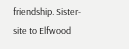friendship. Sister-site to Elfwood